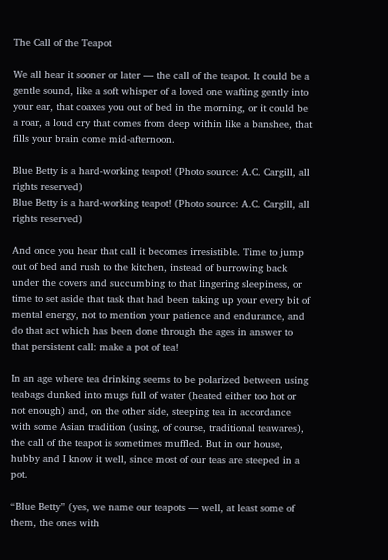The Call of the Teapot

We all hear it sooner or later — the call of the teapot. It could be a gentle sound, like a soft whisper of a loved one wafting gently into your ear, that coaxes you out of bed in the morning, or it could be a roar, a loud cry that comes from deep within like a banshee, that fills your brain come mid-afternoon.

Blue Betty is a hard-working teapot! (Photo source: A.C. Cargill, all rights reserved)
Blue Betty is a hard-working teapot! (Photo source: A.C. Cargill, all rights reserved)

And once you hear that call it becomes irresistible. Time to jump out of bed and rush to the kitchen, instead of burrowing back under the covers and succumbing to that lingering sleepiness, or time to set aside that task that had been taking up your every bit of mental energy, not to mention your patience and endurance, and do that act which has been done through the ages in answer to that persistent call: make a pot of tea!

In an age where tea drinking seems to be polarized between using teabags dunked into mugs full of water (heated either too hot or not enough) and, on the other side, steeping tea in accordance with some Asian tradition (using, of course, traditional teawares), the call of the teapot is sometimes muffled. But in our house, hubby and I know it well, since most of our teas are steeped in a pot.

“Blue Betty” (yes, we name our teapots — well, at least some of them, the ones with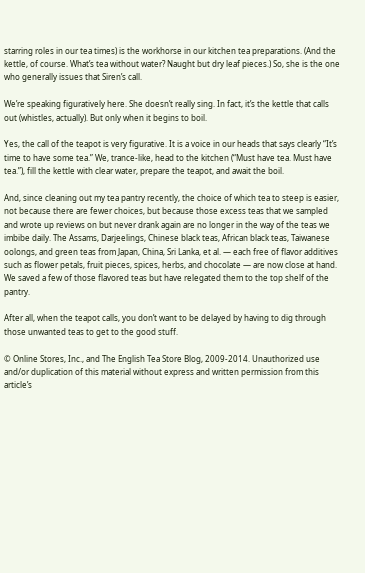starring roles in our tea times) is the workhorse in our kitchen tea preparations. (And the kettle, of course. What’s tea without water? Naught but dry leaf pieces.) So, she is the one who generally issues that Siren’s call.

We’re speaking figuratively here. She doesn’t really sing. In fact, it’s the kettle that calls out (whistles, actually). But only when it begins to boil.

Yes, the call of the teapot is very figurative. It is a voice in our heads that says clearly “It’s time to have some tea.” We, trance-like, head to the kitchen (“Must have tea. Must have tea.”), fill the kettle with clear water, prepare the teapot, and await the boil.

And, since cleaning out my tea pantry recently, the choice of which tea to steep is easier, not because there are fewer choices, but because those excess teas that we sampled and wrote up reviews on but never drank again are no longer in the way of the teas we imbibe daily. The Assams, Darjeelings, Chinese black teas, African black teas, Taiwanese oolongs, and green teas from Japan, China, Sri Lanka, et al. — each free of flavor additives such as flower petals, fruit pieces, spices, herbs, and chocolate — are now close at hand. We saved a few of those flavored teas but have relegated them to the top shelf of the pantry.

After all, when the teapot calls, you don’t want to be delayed by having to dig through those unwanted teas to get to the good stuff.

© Online Stores, Inc., and The English Tea Store Blog, 2009-2014. Unauthorized use and/or duplication of this material without express and written permission from this article’s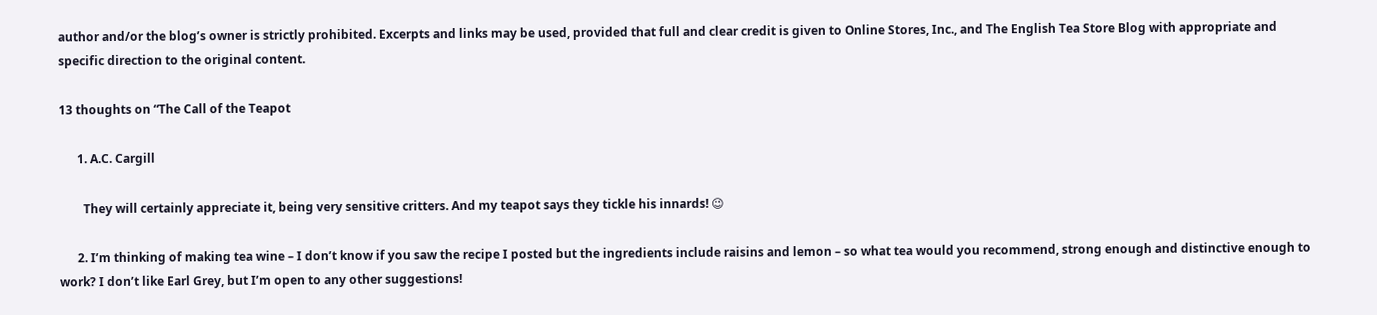author and/or the blog’s owner is strictly prohibited. Excerpts and links may be used, provided that full and clear credit is given to Online Stores, Inc., and The English Tea Store Blog with appropriate and specific direction to the original content.

13 thoughts on “The Call of the Teapot

      1. A.C. Cargill

        They will certainly appreciate it, being very sensitive critters. And my teapot says they tickle his innards! 😉

      2. I’m thinking of making tea wine – I don’t know if you saw the recipe I posted but the ingredients include raisins and lemon – so what tea would you recommend, strong enough and distinctive enough to work? I don’t like Earl Grey, but I’m open to any other suggestions!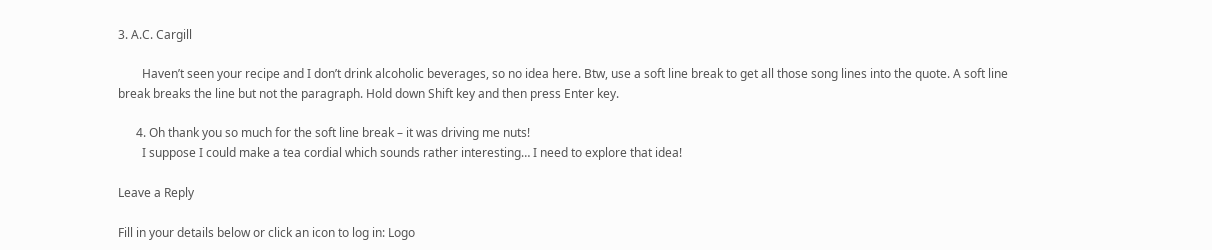3. A.C. Cargill

        Haven’t seen your recipe and I don’t drink alcoholic beverages, so no idea here. Btw, use a soft line break to get all those song lines into the quote. A soft line break breaks the line but not the paragraph. Hold down Shift key and then press Enter key.

      4. Oh thank you so much for the soft line break – it was driving me nuts!
        I suppose I could make a tea cordial which sounds rather interesting… I need to explore that idea!

Leave a Reply

Fill in your details below or click an icon to log in: Logo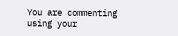You are commenting using your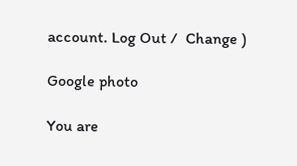account. Log Out /  Change )

Google photo

You are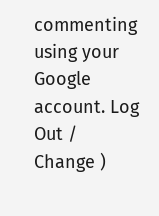commenting using your Google account. Log Out /  Change )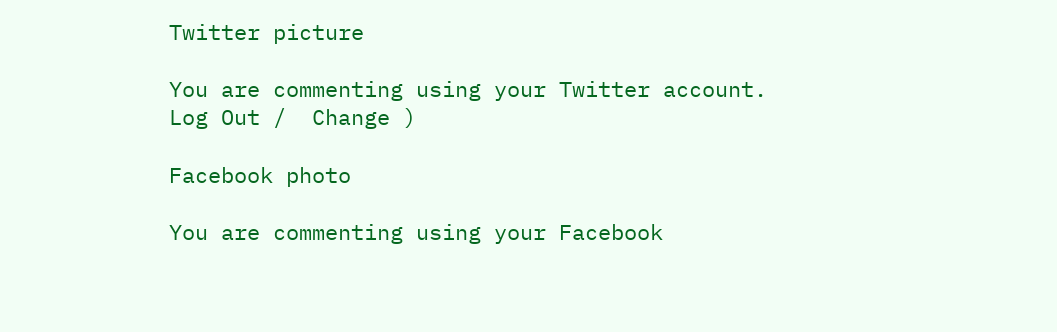Twitter picture

You are commenting using your Twitter account. Log Out /  Change )

Facebook photo

You are commenting using your Facebook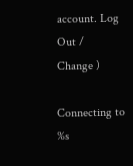account. Log Out /  Change )

Connecting to %s